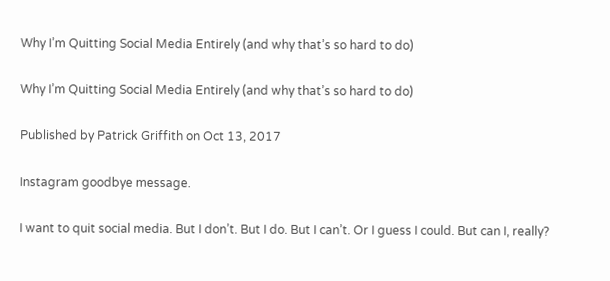Why I’m Quitting Social Media Entirely (and why that’s so hard to do)

Why I’m Quitting Social Media Entirely (and why that’s so hard to do)

Published by Patrick Griffith on Oct 13, 2017

Instagram goodbye message.

I want to quit social media. But I don’t. But I do. But I can’t. Or I guess I could. But can I, really?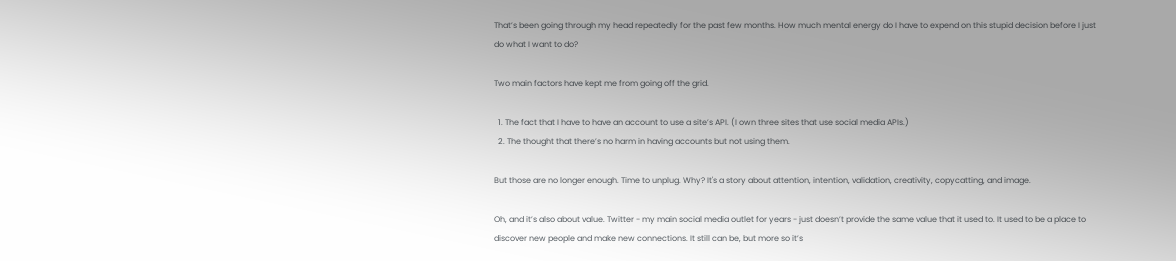That’s been going through my head repeatedly for the past few months. How much mental energy do I have to expend on this stupid decision before I just do what I want to do?

Two main factors have kept me from going off the grid.

  1. The fact that I have to have an account to use a site’s API. (I own three sites that use social media APIs.)
  2. The thought that there’s no harm in having accounts but not using them.

But those are no longer enough. Time to unplug. Why? It's a story about attention, intention, validation, creativity, copycatting, and image.

Oh, and it’s also about value. Twitter - my main social media outlet for years - just doesn’t provide the same value that it used to. It used to be a place to discover new people and make new connections. It still can be, but more so it’s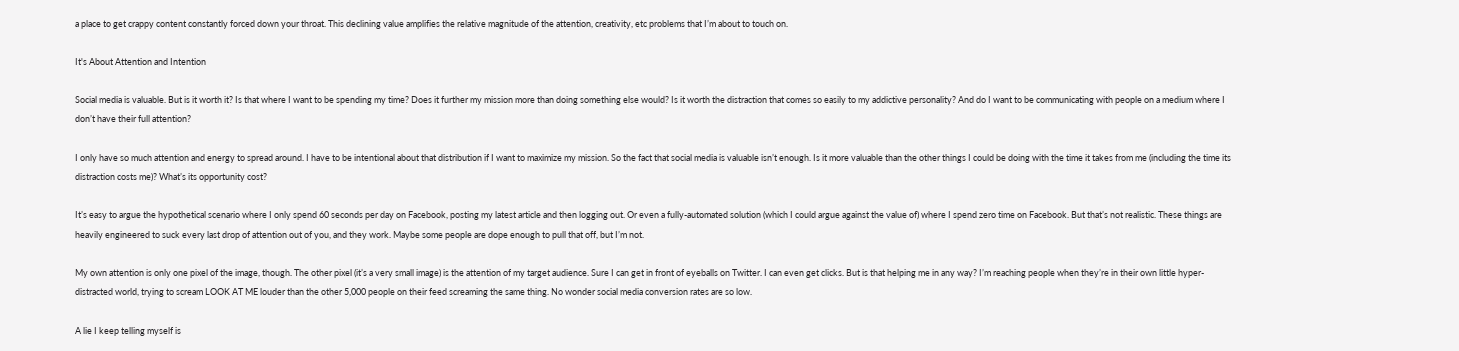a place to get crappy content constantly forced down your throat. This declining value amplifies the relative magnitude of the attention, creativity, etc problems that I’m about to touch on.

It's About Attention and Intention

Social media is valuable. But is it worth it? Is that where I want to be spending my time? Does it further my mission more than doing something else would? Is it worth the distraction that comes so easily to my addictive personality? And do I want to be communicating with people on a medium where I don’t have their full attention?

I only have so much attention and energy to spread around. I have to be intentional about that distribution if I want to maximize my mission. So the fact that social media is valuable isn’t enough. Is it more valuable than the other things I could be doing with the time it takes from me (including the time its distraction costs me)? What’s its opportunity cost?

It’s easy to argue the hypothetical scenario where I only spend 60 seconds per day on Facebook, posting my latest article and then logging out. Or even a fully-automated solution (which I could argue against the value of) where I spend zero time on Facebook. But that’s not realistic. These things are heavily engineered to suck every last drop of attention out of you, and they work. Maybe some people are dope enough to pull that off, but I’m not.

My own attention is only one pixel of the image, though. The other pixel (it’s a very small image) is the attention of my target audience. Sure I can get in front of eyeballs on Twitter. I can even get clicks. But is that helping me in any way? I’m reaching people when they’re in their own little hyper-distracted world, trying to scream LOOK AT ME louder than the other 5,000 people on their feed screaming the same thing. No wonder social media conversion rates are so low.

A lie I keep telling myself is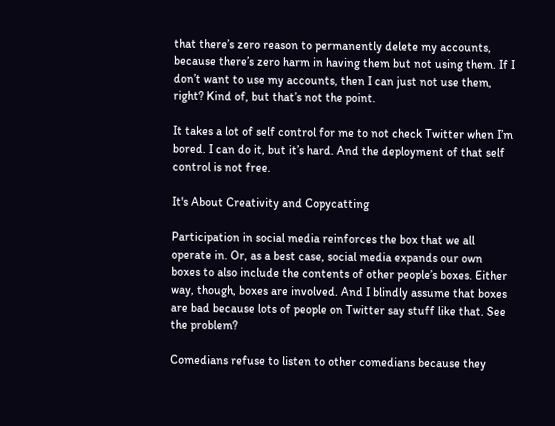that there’s zero reason to permanently delete my accounts, because there’s zero harm in having them but not using them. If I don’t want to use my accounts, then I can just not use them, right? Kind of, but that’s not the point.

It takes a lot of self control for me to not check Twitter when I’m bored. I can do it, but it’s hard. And the deployment of that self control is not free.

It's About Creativity and Copycatting

Participation in social media reinforces the box that we all operate in. Or, as a best case, social media expands our own boxes to also include the contents of other people’s boxes. Either way, though, boxes are involved. And I blindly assume that boxes are bad because lots of people on Twitter say stuff like that. See the problem?

Comedians refuse to listen to other comedians because they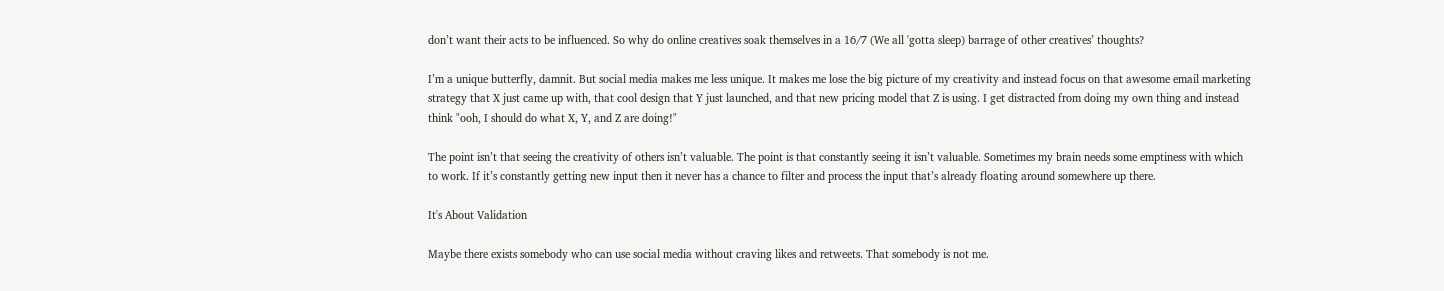don’t want their acts to be influenced. So why do online creatives soak themselves in a 16/7 (We all 'gotta sleep) barrage of other creatives’ thoughts?

I’m a unique butterfly, damnit. But social media makes me less unique. It makes me lose the big picture of my creativity and instead focus on that awesome email marketing strategy that X just came up with, that cool design that Y just launched, and that new pricing model that Z is using. I get distracted from doing my own thing and instead think "ooh, I should do what X, Y, and Z are doing!"

The point isn’t that seeing the creativity of others isn’t valuable. The point is that constantly seeing it isn’t valuable. Sometimes my brain needs some emptiness with which to work. If it’s constantly getting new input then it never has a chance to filter and process the input that’s already floating around somewhere up there.

It's About Validation

Maybe there exists somebody who can use social media without craving likes and retweets. That somebody is not me.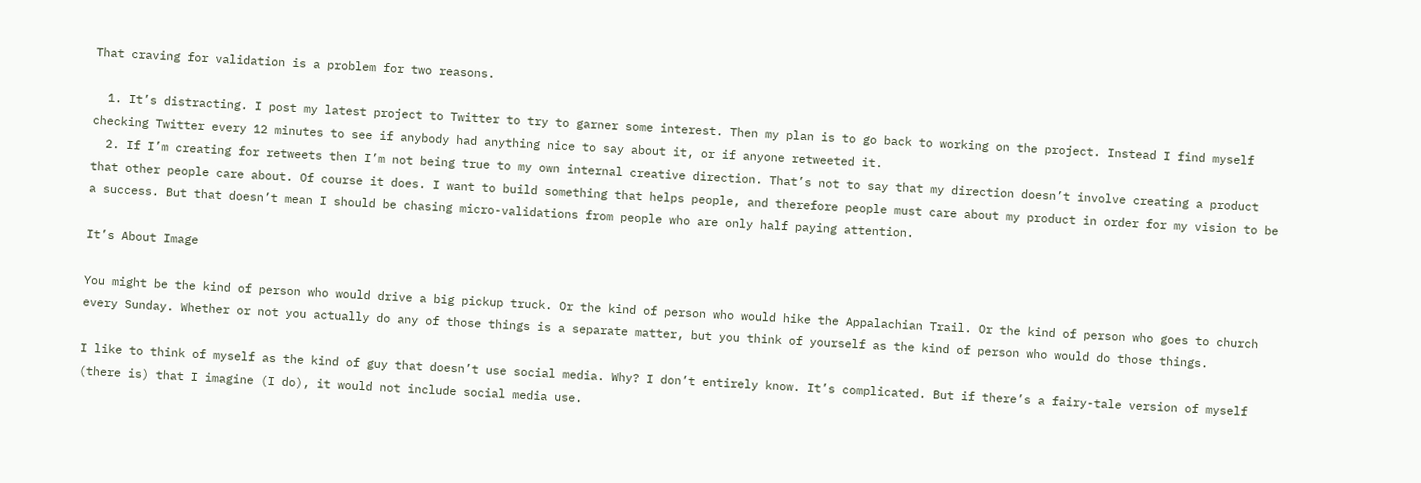That craving for validation is a problem for two reasons.

  1. It’s distracting. I post my latest project to Twitter to try to garner some interest. Then my plan is to go back to working on the project. Instead I find myself checking Twitter every 12 minutes to see if anybody had anything nice to say about it, or if anyone retweeted it.
  2. If I’m creating for retweets then I’m not being true to my own internal creative direction. That’s not to say that my direction doesn’t involve creating a product that other people care about. Of course it does. I want to build something that helps people, and therefore people must care about my product in order for my vision to be a success. But that doesn’t mean I should be chasing micro-validations from people who are only half paying attention.

It’s About Image

You might be the kind of person who would drive a big pickup truck. Or the kind of person who would hike the Appalachian Trail. Or the kind of person who goes to church every Sunday. Whether or not you actually do any of those things is a separate matter, but you think of yourself as the kind of person who would do those things.

I like to think of myself as the kind of guy that doesn’t use social media. Why? I don’t entirely know. It’s complicated. But if there’s a fairy-tale version of myself (there is) that I imagine (I do), it would not include social media use.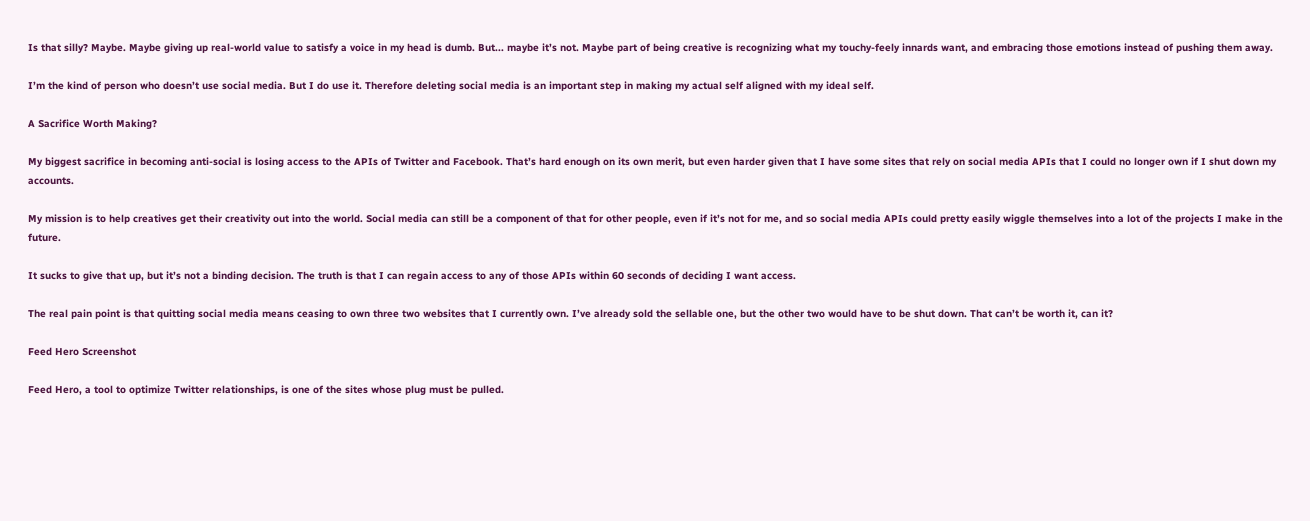Is that silly? Maybe. Maybe giving up real-world value to satisfy a voice in my head is dumb. But... maybe it’s not. Maybe part of being creative is recognizing what my touchy-feely innards want, and embracing those emotions instead of pushing them away.

I’m the kind of person who doesn’t use social media. But I do use it. Therefore deleting social media is an important step in making my actual self aligned with my ideal self.

A Sacrifice Worth Making?

My biggest sacrifice in becoming anti-social is losing access to the APIs of Twitter and Facebook. That’s hard enough on its own merit, but even harder given that I have some sites that rely on social media APIs that I could no longer own if I shut down my accounts.

My mission is to help creatives get their creativity out into the world. Social media can still be a component of that for other people, even if it’s not for me, and so social media APIs could pretty easily wiggle themselves into a lot of the projects I make in the future.

It sucks to give that up, but it’s not a binding decision. The truth is that I can regain access to any of those APIs within 60 seconds of deciding I want access.

The real pain point is that quitting social media means ceasing to own three two websites that I currently own. I’ve already sold the sellable one, but the other two would have to be shut down. That can’t be worth it, can it?

Feed Hero Screenshot

Feed Hero, a tool to optimize Twitter relationships, is one of the sites whose plug must be pulled.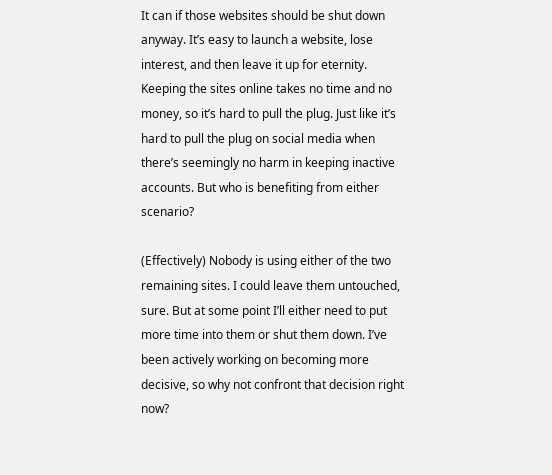It can if those websites should be shut down anyway. It’s easy to launch a website, lose interest, and then leave it up for eternity. Keeping the sites online takes no time and no money, so it’s hard to pull the plug. Just like it’s hard to pull the plug on social media when there’s seemingly no harm in keeping inactive accounts. But who is benefiting from either scenario?

(Effectively) Nobody is using either of the two remaining sites. I could leave them untouched, sure. But at some point I’ll either need to put more time into them or shut them down. I’ve been actively working on becoming more decisive, so why not confront that decision right now?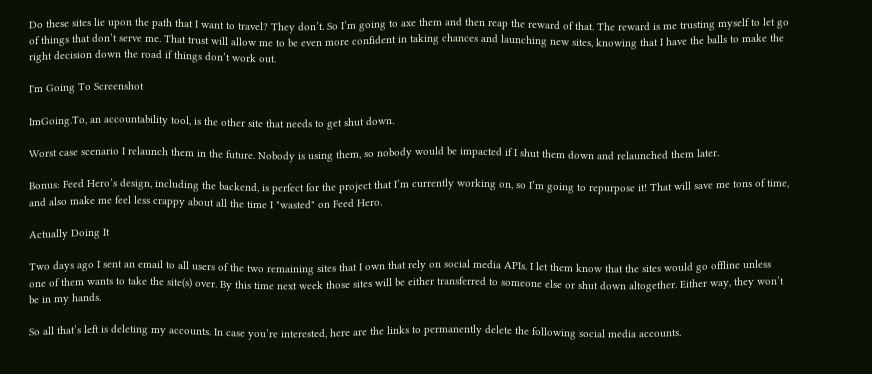Do these sites lie upon the path that I want to travel? They don’t. So I’m going to axe them and then reap the reward of that. The reward is me trusting myself to let go of things that don’t serve me. That trust will allow me to be even more confident in taking chances and launching new sites, knowing that I have the balls to make the right decision down the road if things don’t work out.

I'm Going To Screenshot

ImGoing.To, an accountability tool, is the other site that needs to get shut down.

Worst case scenario I relaunch them in the future. Nobody is using them, so nobody would be impacted if I shut them down and relaunched them later.

Bonus: Feed Hero’s design, including the backend, is perfect for the project that I’m currently working on, so I’m going to repurpose it! That will save me tons of time, and also make me feel less crappy about all the time I "wasted" on Feed Hero.

Actually Doing It

Two days ago I sent an email to all users of the two remaining sites that I own that rely on social media APIs. I let them know that the sites would go offline unless one of them wants to take the site(s) over. By this time next week those sites will be either transferred to someone else or shut down altogether. Either way, they won’t be in my hands.

So all that’s left is deleting my accounts. In case you’re interested, here are the links to permanently delete the following social media accounts.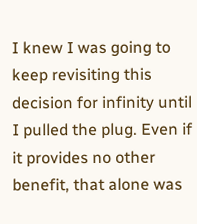I knew I was going to keep revisiting this decision for infinity until I pulled the plug. Even if it provides no other benefit, that alone was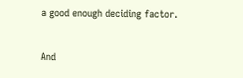a good enough deciding factor.

And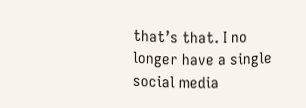that’s that. I no longer have a single social media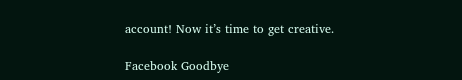account! Now it’s time to get creative.

Facebook Goodbye